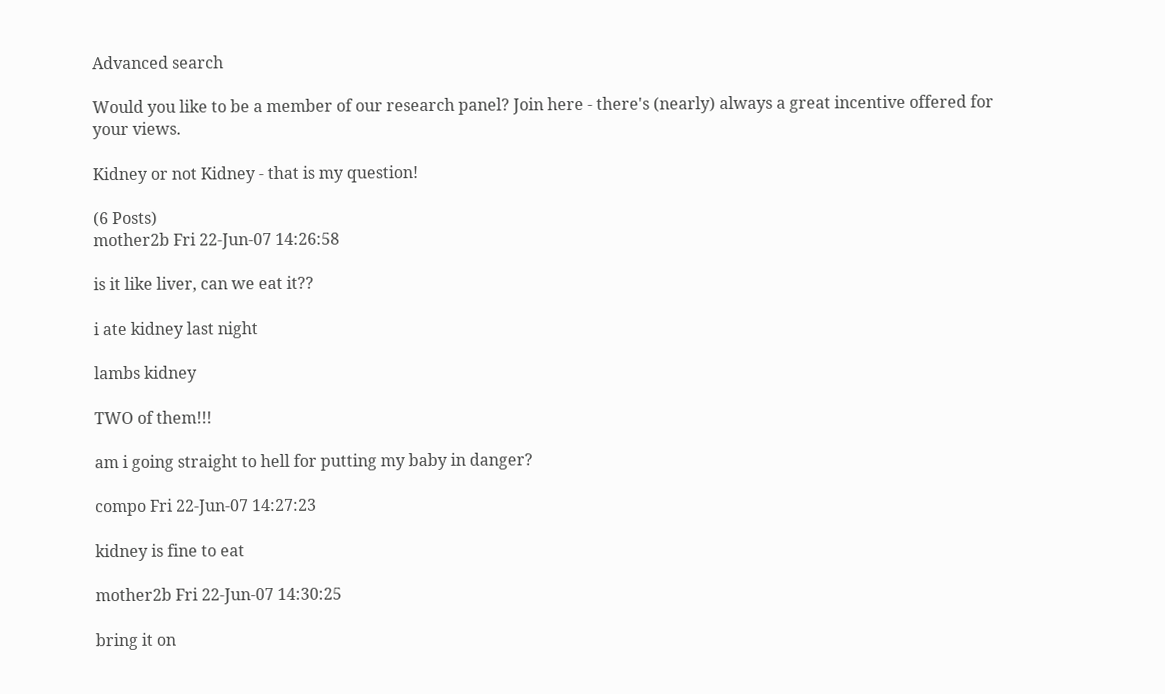Advanced search

Would you like to be a member of our research panel? Join here - there's (nearly) always a great incentive offered for your views.

Kidney or not Kidney - that is my question!

(6 Posts)
mother2b Fri 22-Jun-07 14:26:58

is it like liver, can we eat it??

i ate kidney last night

lambs kidney

TWO of them!!!

am i going straight to hell for putting my baby in danger?

compo Fri 22-Jun-07 14:27:23

kidney is fine to eat

mother2b Fri 22-Jun-07 14:30:25

bring it on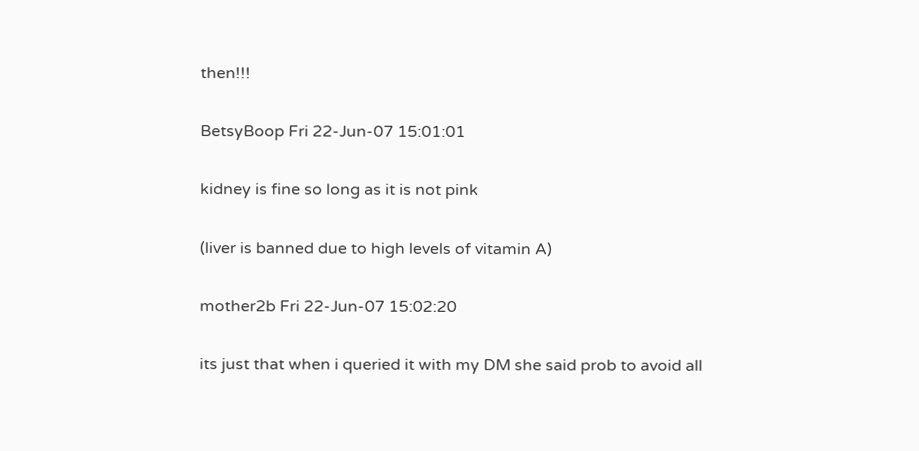then!!!

BetsyBoop Fri 22-Jun-07 15:01:01

kidney is fine so long as it is not pink

(liver is banned due to high levels of vitamin A)

mother2b Fri 22-Jun-07 15:02:20

its just that when i queried it with my DM she said prob to avoid all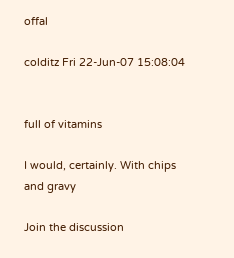offal

colditz Fri 22-Jun-07 15:08:04


full of vitamins

I would, certainly. With chips and gravy

Join the discussion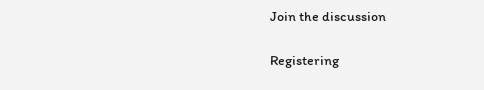Join the discussion

Registering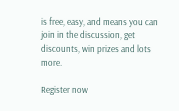is free, easy, and means you can join in the discussion, get discounts, win prizes and lots more.

Register now